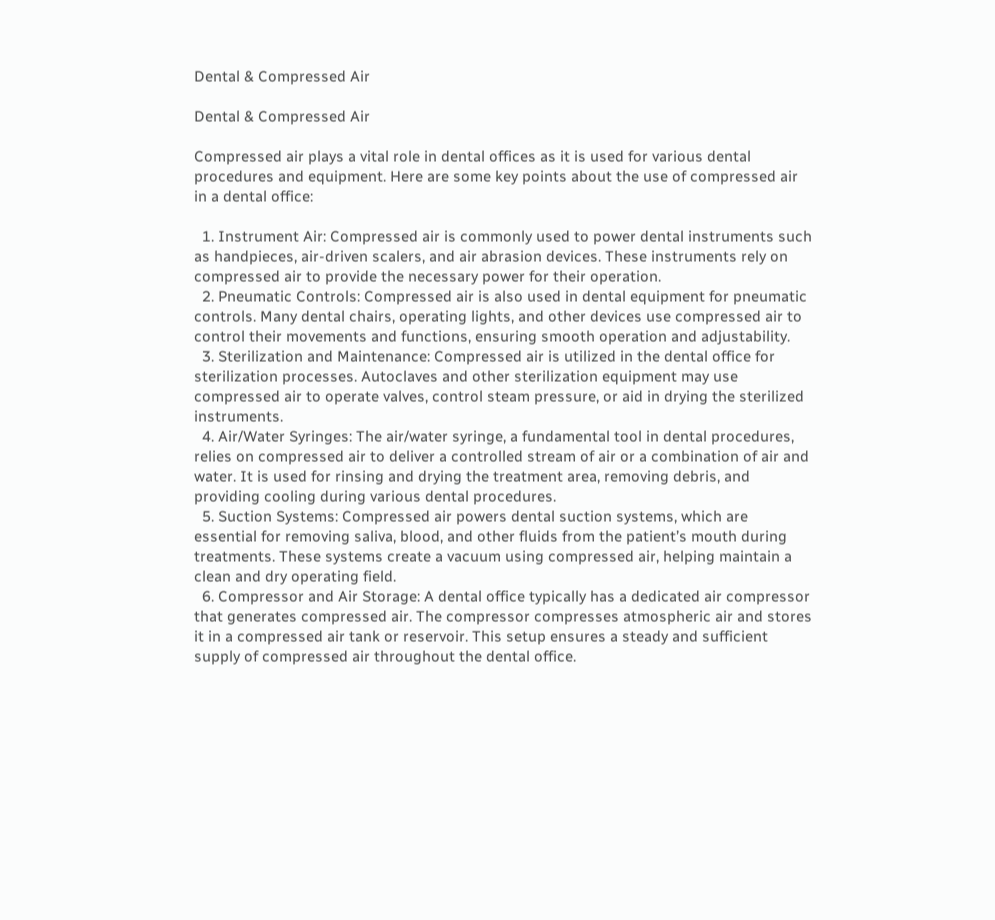Dental & Compressed Air

Dental & Compressed Air

Compressed air plays a vital role in dental offices as it is used for various dental procedures and equipment. Here are some key points about the use of compressed air in a dental office:

  1. Instrument Air: Compressed air is commonly used to power dental instruments such as handpieces, air-driven scalers, and air abrasion devices. These instruments rely on compressed air to provide the necessary power for their operation.
  2. Pneumatic Controls: Compressed air is also used in dental equipment for pneumatic controls. Many dental chairs, operating lights, and other devices use compressed air to control their movements and functions, ensuring smooth operation and adjustability.
  3. Sterilization and Maintenance: Compressed air is utilized in the dental office for sterilization processes. Autoclaves and other sterilization equipment may use compressed air to operate valves, control steam pressure, or aid in drying the sterilized instruments.
  4. Air/Water Syringes: The air/water syringe, a fundamental tool in dental procedures, relies on compressed air to deliver a controlled stream of air or a combination of air and water. It is used for rinsing and drying the treatment area, removing debris, and providing cooling during various dental procedures.
  5. Suction Systems: Compressed air powers dental suction systems, which are essential for removing saliva, blood, and other fluids from the patient’s mouth during treatments. These systems create a vacuum using compressed air, helping maintain a clean and dry operating field.
  6. Compressor and Air Storage: A dental office typically has a dedicated air compressor that generates compressed air. The compressor compresses atmospheric air and stores it in a compressed air tank or reservoir. This setup ensures a steady and sufficient supply of compressed air throughout the dental office.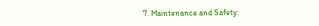7. Maintenance and Safety: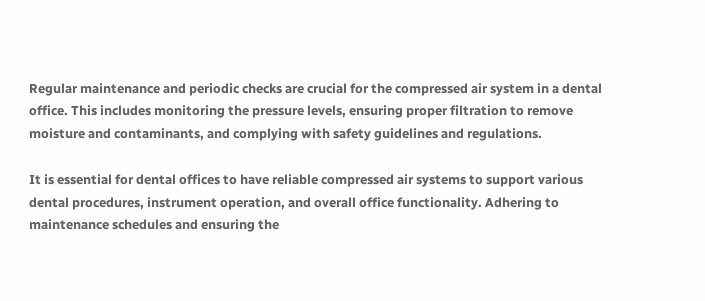Regular maintenance and periodic checks are crucial for the compressed air system in a dental office. This includes monitoring the pressure levels, ensuring proper filtration to remove moisture and contaminants, and complying with safety guidelines and regulations.

It is essential for dental offices to have reliable compressed air systems to support various dental procedures, instrument operation, and overall office functionality. Adhering to maintenance schedules and ensuring the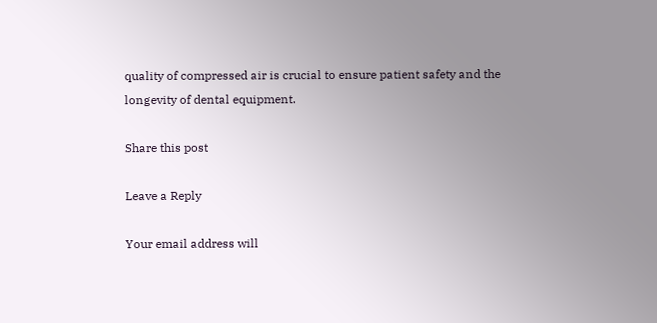quality of compressed air is crucial to ensure patient safety and the longevity of dental equipment.

Share this post

Leave a Reply

Your email address will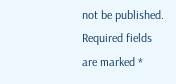not be published. Required fields are marked *